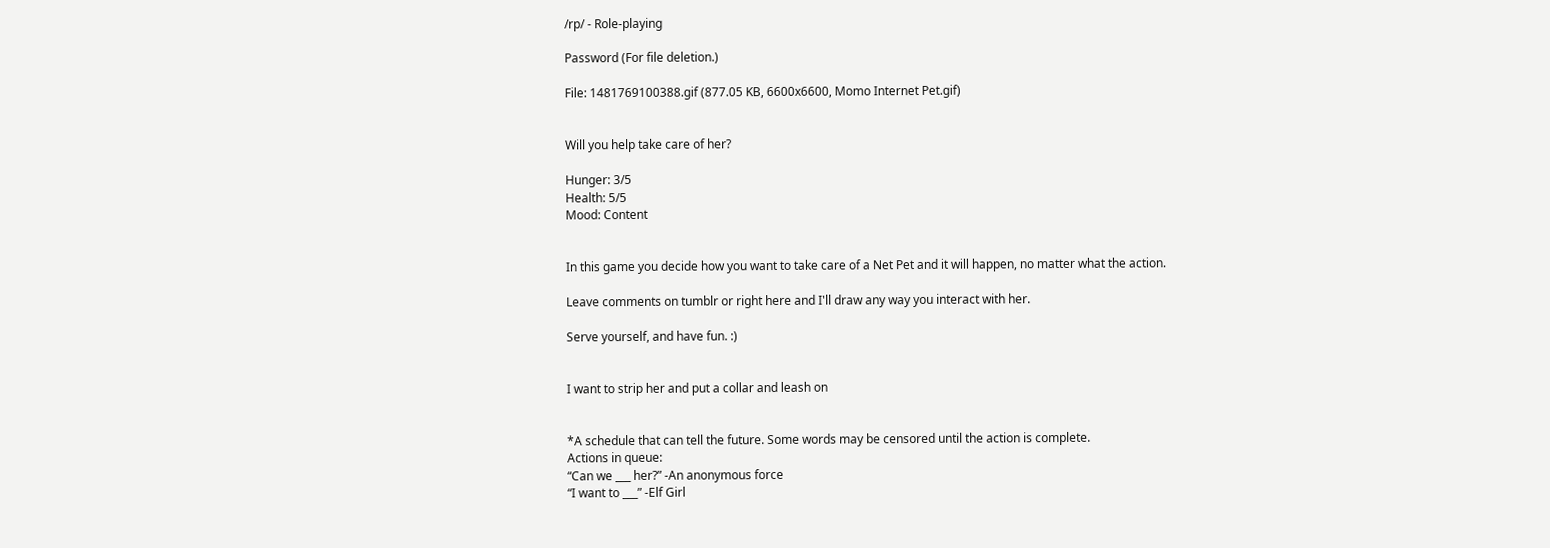/rp/ - Role-playing

Password (For file deletion.)

File: 1481769100388.gif (877.05 KB, 6600x6600, Momo Internet Pet.gif)


Will you help take care of her?

Hunger: 3/5
Health: 5/5
Mood: Content


In this game you decide how you want to take care of a Net Pet and it will happen, no matter what the action.

Leave comments on tumblr or right here and I'll draw any way you interact with her.

Serve yourself, and have fun. :)


I want to strip her and put a collar and leash on


*A schedule that can tell the future. Some words may be censored until the action is complete.
Actions in queue:
“Can we ___ her?” -An anonymous force
“I want to ___” -Elf Girl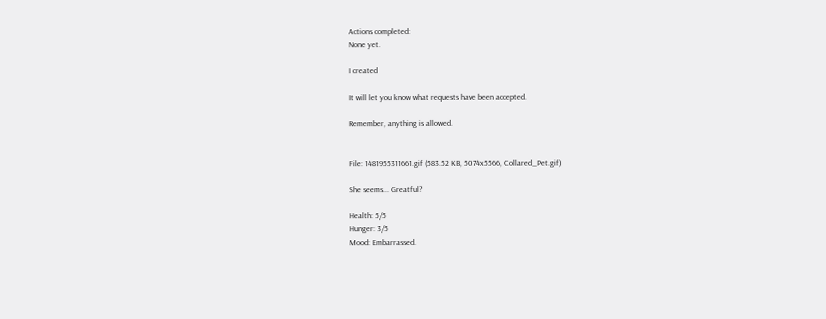Actions completed:
None yet.

I created

It will let you know what requests have been accepted.

Remember, anything is allowed.


File: 1481955311661.gif (583.52 KB, 5074x5566, Collared_Pet.gif)

She seems... Greatful?

Health: 5/5
Hunger: 3/5
Mood: Embarrassed.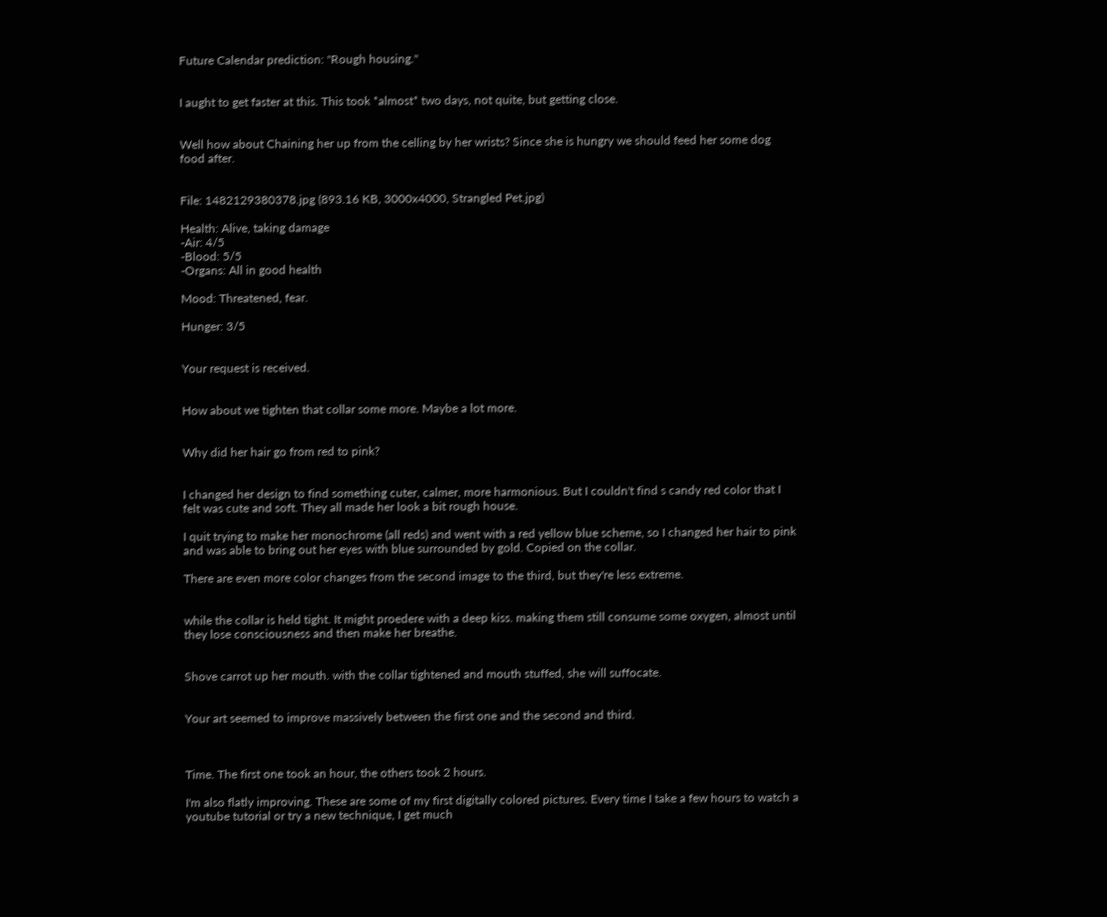Future Calendar prediction: "Rough housing."


I aught to get faster at this. This took *almost* two days, not quite, but getting close.


Well how about Chaining her up from the celling by her wrists? Since she is hungry we should feed her some dog food after.


File: 1482129380378.jpg (893.16 KB, 3000x4000, Strangled Pet.jpg)

Health: Alive, taking damage
-Air: 4/5
-Blood: 5/5
-Organs: All in good health

Mood: Threatened, fear.

Hunger: 3/5


Your request is received.


How about we tighten that collar some more. Maybe a lot more.


Why did her hair go from red to pink?


I changed her design to find something cuter, calmer, more harmonious. But I couldn't find s candy red color that I felt was cute and soft. They all made her look a bit rough house.

I quit trying to make her monochrome (all reds) and went with a red yellow blue scheme, so I changed her hair to pink and was able to bring out her eyes with blue surrounded by gold. Copied on the collar.

There are even more color changes from the second image to the third, but they're less extreme.


while the collar is held tight. It might proedere with a deep kiss. making them still consume some oxygen, almost until they lose consciousness and then make her breathe.


Shove carrot up her mouth. with the collar tightened and mouth stuffed, she will suffocate.


Your art seemed to improve massively between the first one and the second and third.



Time. The first one took an hour, the others took 2 hours.

I'm also flatly improving. These are some of my first digitally colored pictures. Every time I take a few hours to watch a youtube tutorial or try a new technique, I get much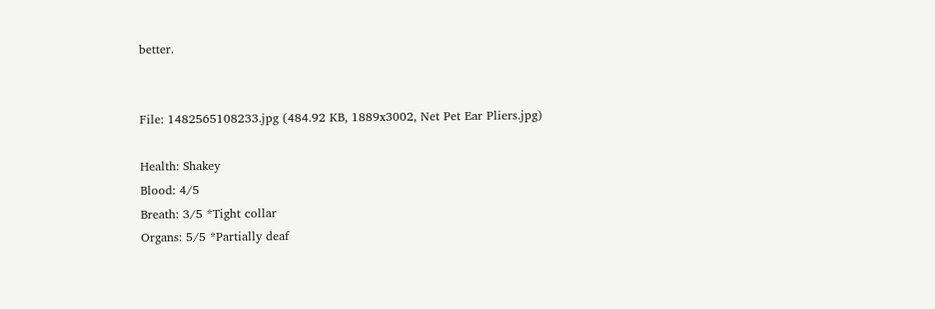better.


File: 1482565108233.jpg (484.92 KB, 1889x3002, Net Pet Ear Pliers.jpg)

Health: Shakey
Blood: 4/5
Breath: 3/5 *Tight collar
Organs: 5/5 *Partially deaf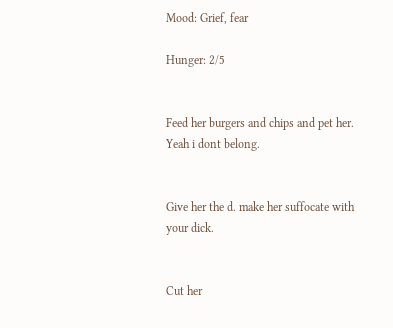Mood: Grief, fear

Hunger: 2/5


Feed her burgers and chips and pet her. Yeah i dont belong.


Give her the d. make her suffocate with your dick.


Cut her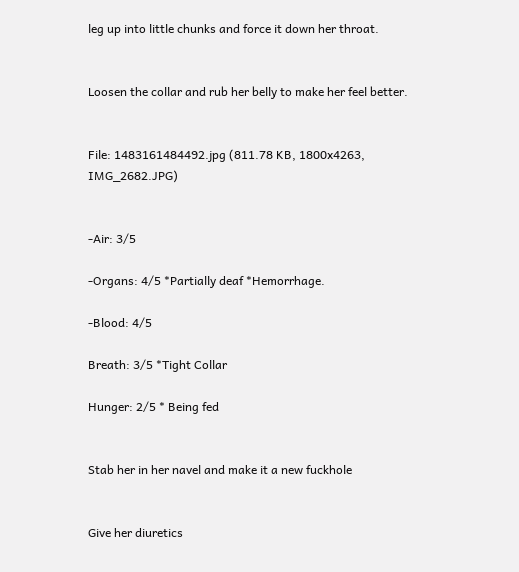leg up into little chunks and force it down her throat.


Loosen the collar and rub her belly to make her feel better.


File: 1483161484492.jpg (811.78 KB, 1800x4263, IMG_2682.JPG)


-Air: 3/5

-Organs: 4/5 *Partially deaf *Hemorrhage.

-Blood: 4/5

Breath: 3/5 *Tight Collar

Hunger: 2/5 * Being fed


Stab her in her navel and make it a new fuckhole


Give her diuretics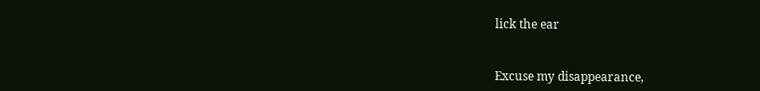lick the ear


Excuse my disappearance,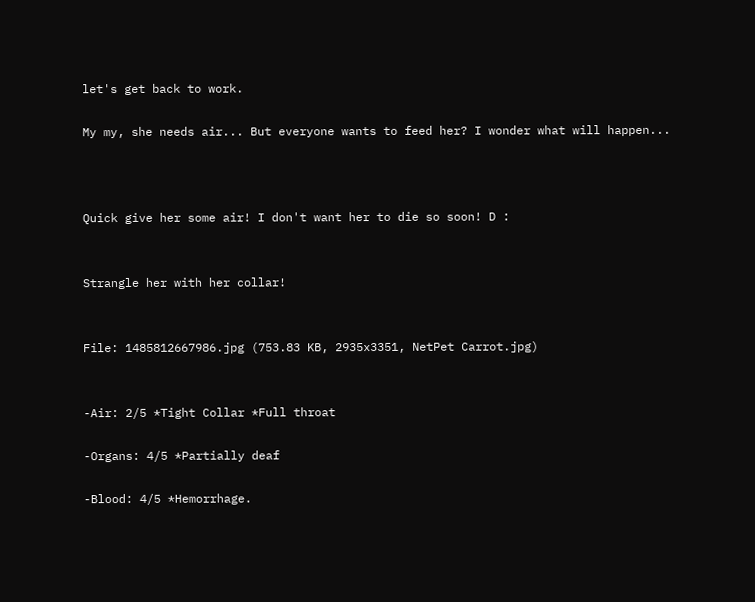let's get back to work.

My my, she needs air... But everyone wants to feed her? I wonder what will happen...



Quick give her some air! I don't want her to die so soon! D :


Strangle her with her collar!


File: 1485812667986.jpg (753.83 KB, 2935x3351, NetPet Carrot.jpg)


-Air: 2/5 *Tight Collar *Full throat

-Organs: 4/5 *Partially deaf

-Blood: 4/5 *Hemorrhage.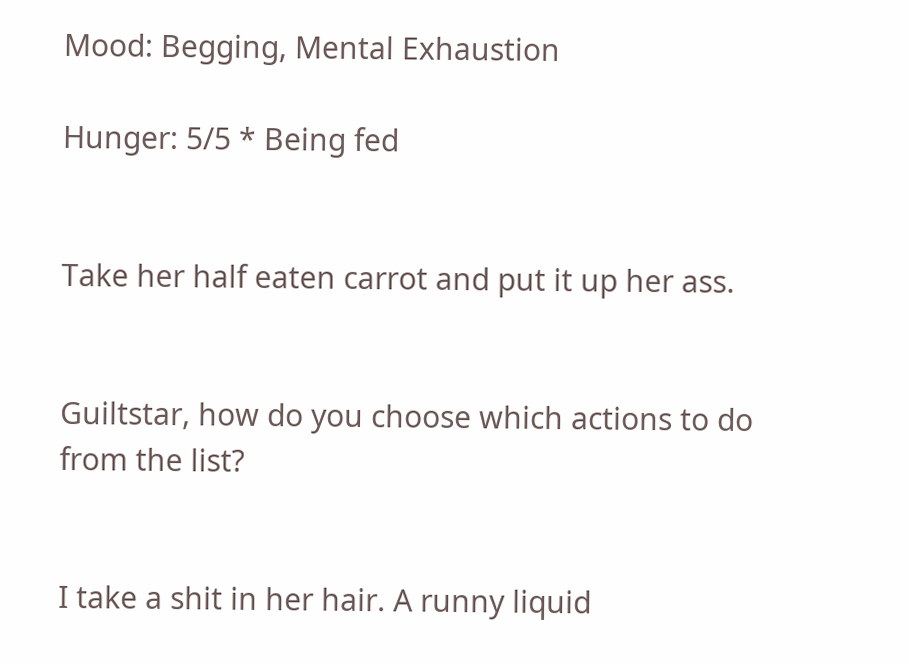Mood: Begging, Mental Exhaustion

Hunger: 5/5 * Being fed


Take her half eaten carrot and put it up her ass.


Guiltstar, how do you choose which actions to do from the list?


I take a shit in her hair. A runny liquid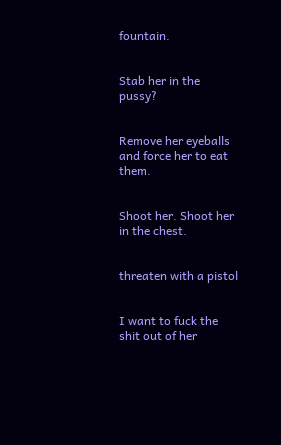fountain.


Stab her in the pussy?


Remove her eyeballs and force her to eat them.


Shoot her. Shoot her in the chest.


threaten with a pistol


I want to fuck the shit out of her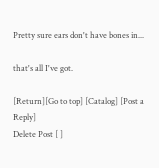Pretty sure ears don't have bones in...

that's all I've got.

[Return][Go to top] [Catalog] [Post a Reply]
Delete Post [ ]